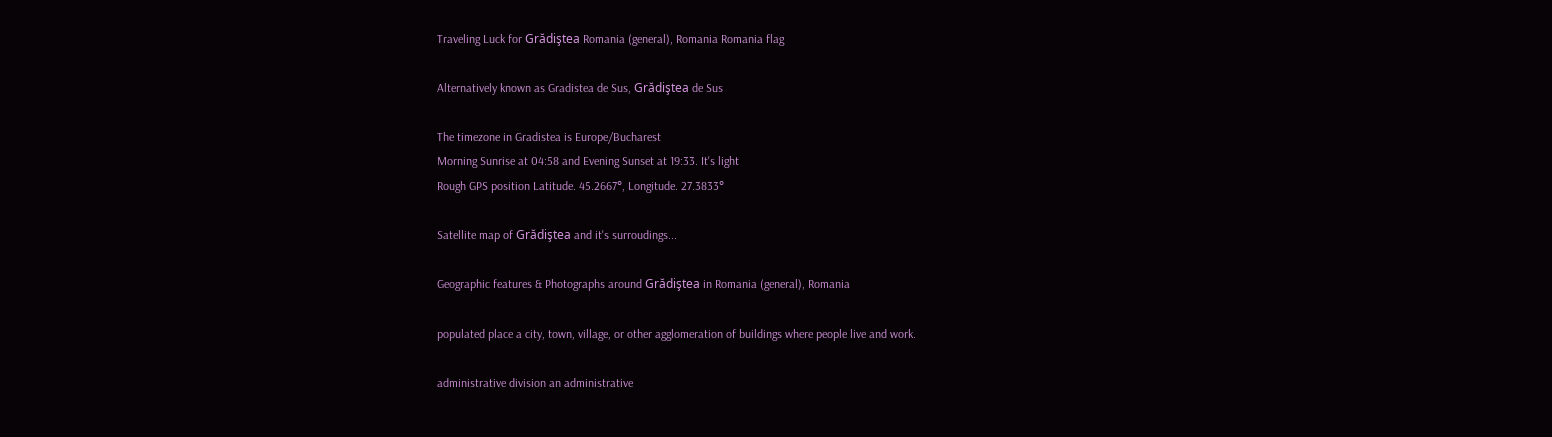Traveling Luck for Grădiştea Romania (general), Romania Romania flag

Alternatively known as Gradistea de Sus, Grădiştea de Sus

The timezone in Gradistea is Europe/Bucharest
Morning Sunrise at 04:58 and Evening Sunset at 19:33. It's light
Rough GPS position Latitude. 45.2667°, Longitude. 27.3833°

Satellite map of Grădiştea and it's surroudings...

Geographic features & Photographs around Grădiştea in Romania (general), Romania

populated place a city, town, village, or other agglomeration of buildings where people live and work.

administrative division an administrative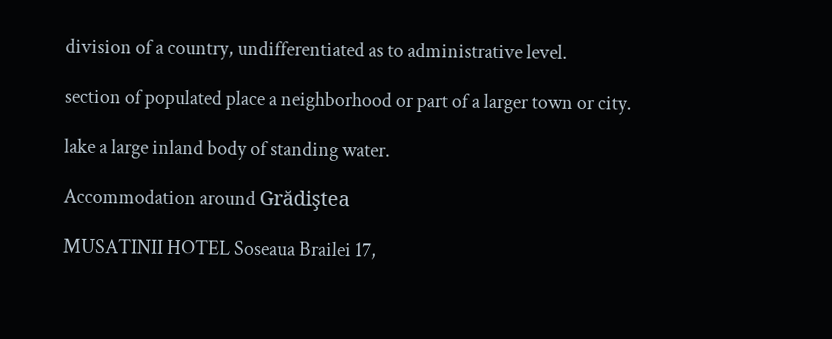division of a country, undifferentiated as to administrative level.

section of populated place a neighborhood or part of a larger town or city.

lake a large inland body of standing water.

Accommodation around Grădiştea

MUSATINII HOTEL Soseaua Brailei 17,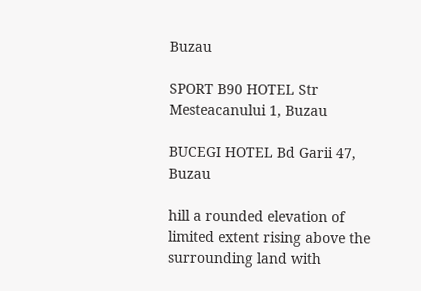Buzau

SPORT B90 HOTEL Str Mesteacanului 1, Buzau

BUCEGI HOTEL Bd Garii 47, Buzau

hill a rounded elevation of limited extent rising above the surrounding land with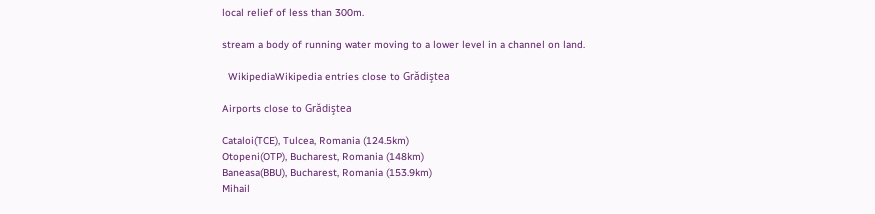local relief of less than 300m.

stream a body of running water moving to a lower level in a channel on land.

  WikipediaWikipedia entries close to Grădiştea

Airports close to Grădiştea

Cataloi(TCE), Tulcea, Romania (124.5km)
Otopeni(OTP), Bucharest, Romania (148km)
Baneasa(BBU), Bucharest, Romania (153.9km)
Mihail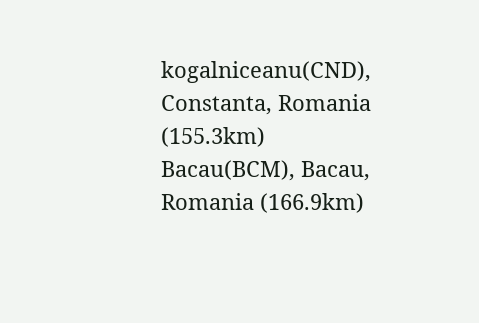kogalniceanu(CND), Constanta, Romania (155.3km)
Bacau(BCM), Bacau, Romania (166.9km)